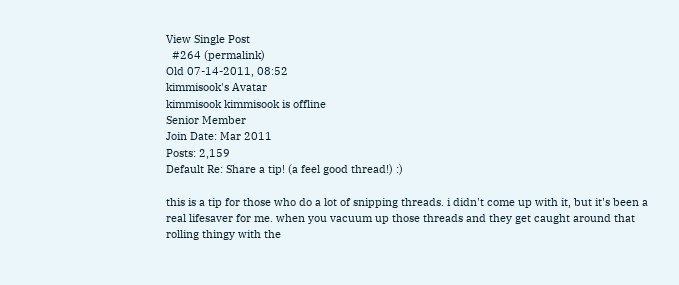View Single Post
  #264 (permalink)
Old 07-14-2011, 08:52
kimmisook's Avatar
kimmisook kimmisook is offline
Senior Member
Join Date: Mar 2011
Posts: 2,159
Default Re: Share a tip! (a feel good thread!) :)

this is a tip for those who do a lot of snipping threads. i didn't come up with it, but it's been a real lifesaver for me. when you vacuum up those threads and they get caught around that rolling thingy with the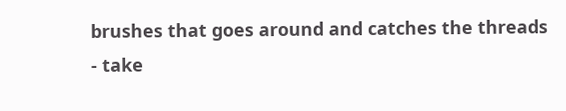brushes that goes around and catches the threads - take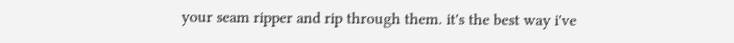your seam ripper and rip through them. it's the best way i've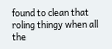found to clean that roling thingy when all the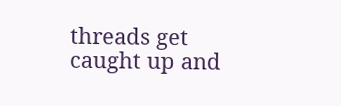threads get caught up and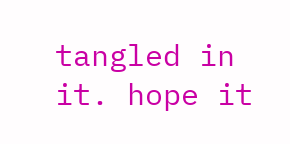tangled in it. hope it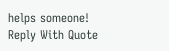helps someone!
Reply With Quote